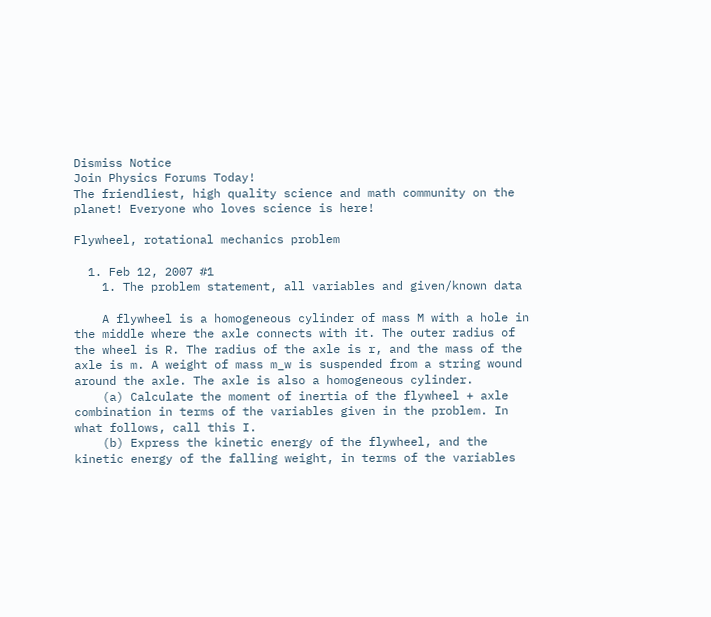Dismiss Notice
Join Physics Forums Today!
The friendliest, high quality science and math community on the planet! Everyone who loves science is here!

Flywheel, rotational mechanics problem

  1. Feb 12, 2007 #1
    1. The problem statement, all variables and given/known data

    A flywheel is a homogeneous cylinder of mass M with a hole in the middle where the axle connects with it. The outer radius of the wheel is R. The radius of the axle is r, and the mass of the axle is m. A weight of mass m_w is suspended from a string wound around the axle. The axle is also a homogeneous cylinder.
    (a) Calculate the moment of inertia of the flywheel + axle combination in terms of the variables given in the problem. In what follows, call this I.
    (b) Express the kinetic energy of the flywheel, and the kinetic energy of the falling weight, in terms of the variables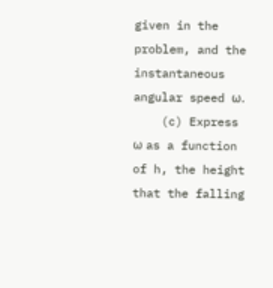given in the problem, and the instantaneous angular speed ω.
    (c) Express ω as a function of h, the height that the falling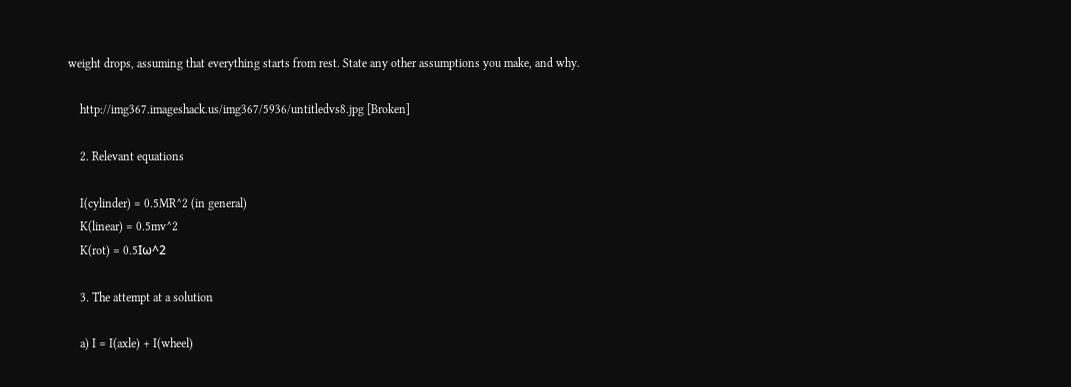weight drops, assuming that everything starts from rest. State any other assumptions you make, and why.

    http://img367.imageshack.us/img367/5936/untitledvs8.jpg [Broken]

    2. Relevant equations

    I(cylinder) = 0.5MR^2 (in general)
    K(linear) = 0.5mv^2
    K(rot) = 0.5Iω^2

    3. The attempt at a solution

    a) I = I(axle) + I(wheel)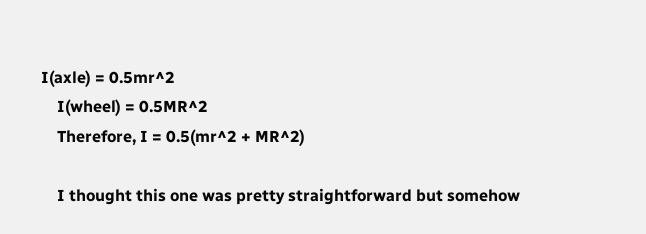I(axle) = 0.5mr^2
    I(wheel) = 0.5MR^2
    Therefore, I = 0.5(mr^2 + MR^2)

    I thought this one was pretty straightforward but somehow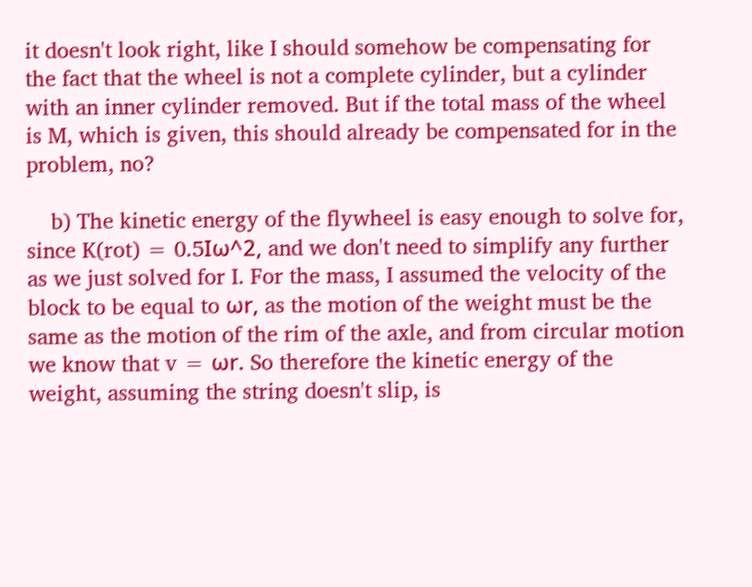it doesn't look right, like I should somehow be compensating for the fact that the wheel is not a complete cylinder, but a cylinder with an inner cylinder removed. But if the total mass of the wheel is M, which is given, this should already be compensated for in the problem, no?

    b) The kinetic energy of the flywheel is easy enough to solve for, since K(rot) = 0.5Iω^2, and we don't need to simplify any further as we just solved for I. For the mass, I assumed the velocity of the block to be equal to ωr, as the motion of the weight must be the same as the motion of the rim of the axle, and from circular motion we know that v = ωr. So therefore the kinetic energy of the weight, assuming the string doesn't slip, is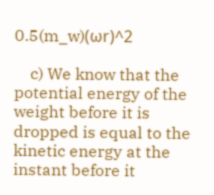0.5(m_w)(ωr)^2

    c) We know that the potential energy of the weight before it is dropped is equal to the kinetic energy at the instant before it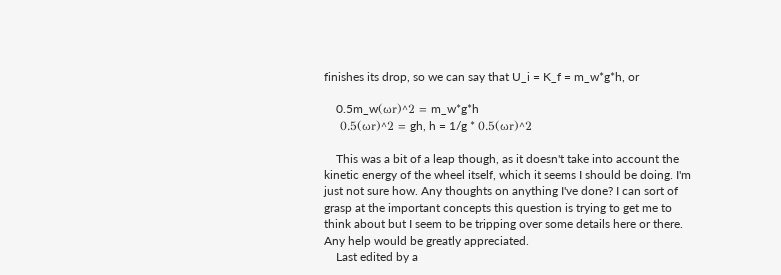finishes its drop, so we can say that U_i = K_f = m_w*g*h, or

    0.5m_w(ωr)^2 = m_w*g*h
    0.5(ωr)^2 = gh, h = 1/g * 0.5(ωr)^2

    This was a bit of a leap though, as it doesn't take into account the kinetic energy of the wheel itself, which it seems I should be doing. I'm just not sure how. Any thoughts on anything I've done? I can sort of grasp at the important concepts this question is trying to get me to think about but I seem to be tripping over some details here or there. Any help would be greatly appreciated.
    Last edited by a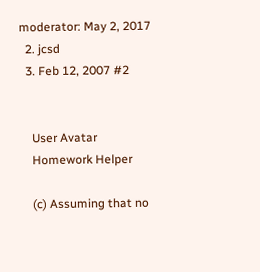moderator: May 2, 2017
  2. jcsd
  3. Feb 12, 2007 #2


    User Avatar
    Homework Helper

    (c) Assuming that no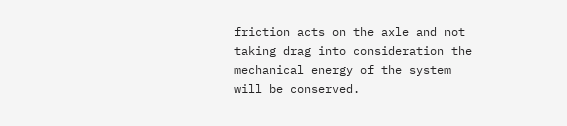friction acts on the axle and not taking drag into consideration the mechanical energy of the system will be conserved.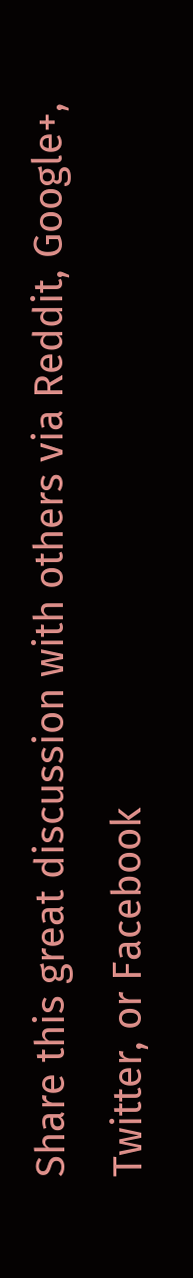Share this great discussion with others via Reddit, Google+, Twitter, or Facebook